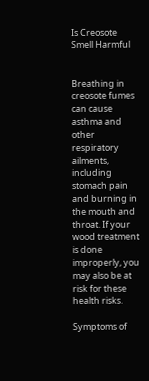Is Creosote Smell Harmful


Breathing in creosote fumes can cause asthma and other respiratory ailments, including stomach pain and burning in the mouth and throat. If your wood treatment is done improperly, you may also be at risk for these health risks.

Symptoms of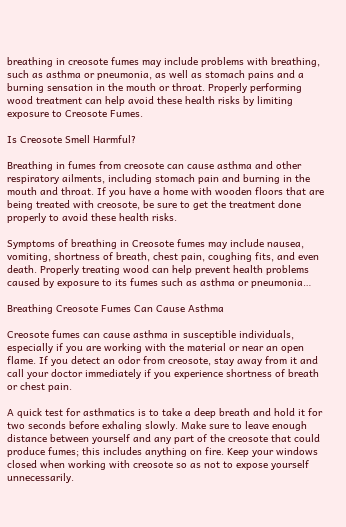breathing in creosote fumes may include problems with breathing, such as asthma or pneumonia, as well as stomach pains and a burning sensation in the mouth or throat. Properly performing wood treatment can help avoid these health risks by limiting exposure to Creosote Fumes.

Is Creosote Smell Harmful?

Breathing in fumes from creosote can cause asthma and other respiratory ailments, including stomach pain and burning in the mouth and throat. If you have a home with wooden floors that are being treated with creosote, be sure to get the treatment done properly to avoid these health risks.

Symptoms of breathing in Creosote fumes may include nausea, vomiting, shortness of breath, chest pain, coughing fits, and even death. Properly treating wood can help prevent health problems caused by exposure to its fumes such as asthma or pneumonia…

Breathing Creosote Fumes Can Cause Asthma

Creosote fumes can cause asthma in susceptible individuals, especially if you are working with the material or near an open flame. If you detect an odor from creosote, stay away from it and call your doctor immediately if you experience shortness of breath or chest pain.

A quick test for asthmatics is to take a deep breath and hold it for two seconds before exhaling slowly. Make sure to leave enough distance between yourself and any part of the creosote that could produce fumes; this includes anything on fire. Keep your windows closed when working with creosote so as not to expose yourself unnecessarily.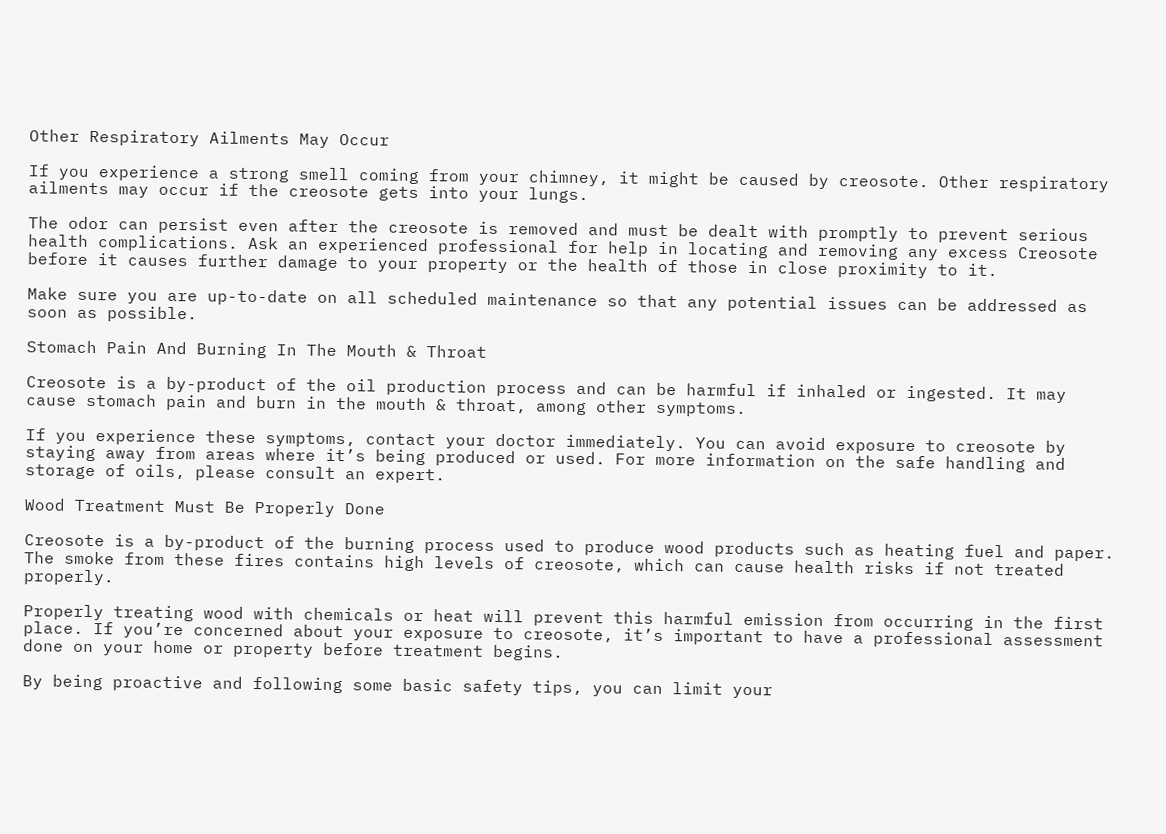Other Respiratory Ailments May Occur

If you experience a strong smell coming from your chimney, it might be caused by creosote. Other respiratory ailments may occur if the creosote gets into your lungs.

The odor can persist even after the creosote is removed and must be dealt with promptly to prevent serious health complications. Ask an experienced professional for help in locating and removing any excess Creosote before it causes further damage to your property or the health of those in close proximity to it.

Make sure you are up-to-date on all scheduled maintenance so that any potential issues can be addressed as soon as possible.

Stomach Pain And Burning In The Mouth & Throat

Creosote is a by-product of the oil production process and can be harmful if inhaled or ingested. It may cause stomach pain and burn in the mouth & throat, among other symptoms.

If you experience these symptoms, contact your doctor immediately. You can avoid exposure to creosote by staying away from areas where it’s being produced or used. For more information on the safe handling and storage of oils, please consult an expert.

Wood Treatment Must Be Properly Done

Creosote is a by-product of the burning process used to produce wood products such as heating fuel and paper. The smoke from these fires contains high levels of creosote, which can cause health risks if not treated properly.

Properly treating wood with chemicals or heat will prevent this harmful emission from occurring in the first place. If you’re concerned about your exposure to creosote, it’s important to have a professional assessment done on your home or property before treatment begins.

By being proactive and following some basic safety tips, you can limit your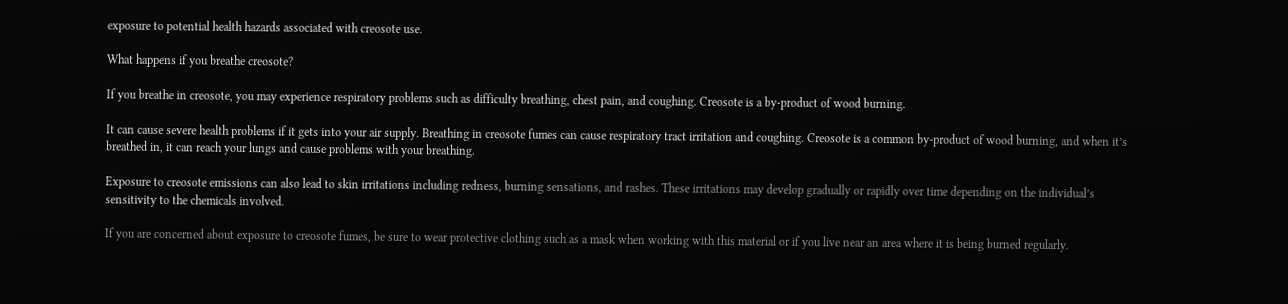exposure to potential health hazards associated with creosote use.

What happens if you breathe creosote?

If you breathe in creosote, you may experience respiratory problems such as difficulty breathing, chest pain, and coughing. Creosote is a by-product of wood burning.

It can cause severe health problems if it gets into your air supply. Breathing in creosote fumes can cause respiratory tract irritation and coughing. Creosote is a common by-product of wood burning, and when it’s breathed in, it can reach your lungs and cause problems with your breathing.

Exposure to creosote emissions can also lead to skin irritations including redness, burning sensations, and rashes. These irritations may develop gradually or rapidly over time depending on the individual’s sensitivity to the chemicals involved.

If you are concerned about exposure to creosote fumes, be sure to wear protective clothing such as a mask when working with this material or if you live near an area where it is being burned regularly.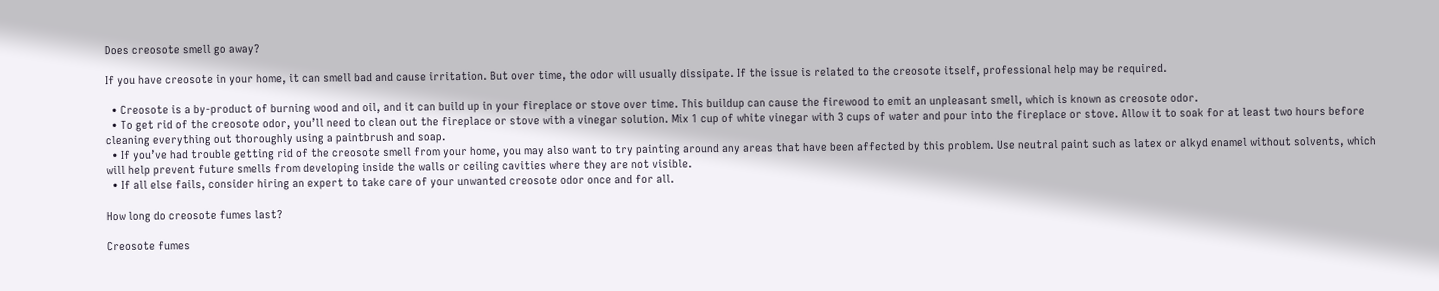Does creosote smell go away?

If you have creosote in your home, it can smell bad and cause irritation. But over time, the odor will usually dissipate. If the issue is related to the creosote itself, professional help may be required.

  • Creosote is a by-product of burning wood and oil, and it can build up in your fireplace or stove over time. This buildup can cause the firewood to emit an unpleasant smell, which is known as creosote odor.
  • To get rid of the creosote odor, you’ll need to clean out the fireplace or stove with a vinegar solution. Mix 1 cup of white vinegar with 3 cups of water and pour into the fireplace or stove. Allow it to soak for at least two hours before cleaning everything out thoroughly using a paintbrush and soap.
  • If you’ve had trouble getting rid of the creosote smell from your home, you may also want to try painting around any areas that have been affected by this problem. Use neutral paint such as latex or alkyd enamel without solvents, which will help prevent future smells from developing inside the walls or ceiling cavities where they are not visible.
  • If all else fails, consider hiring an expert to take care of your unwanted creosote odor once and for all.

How long do creosote fumes last?

Creosote fumes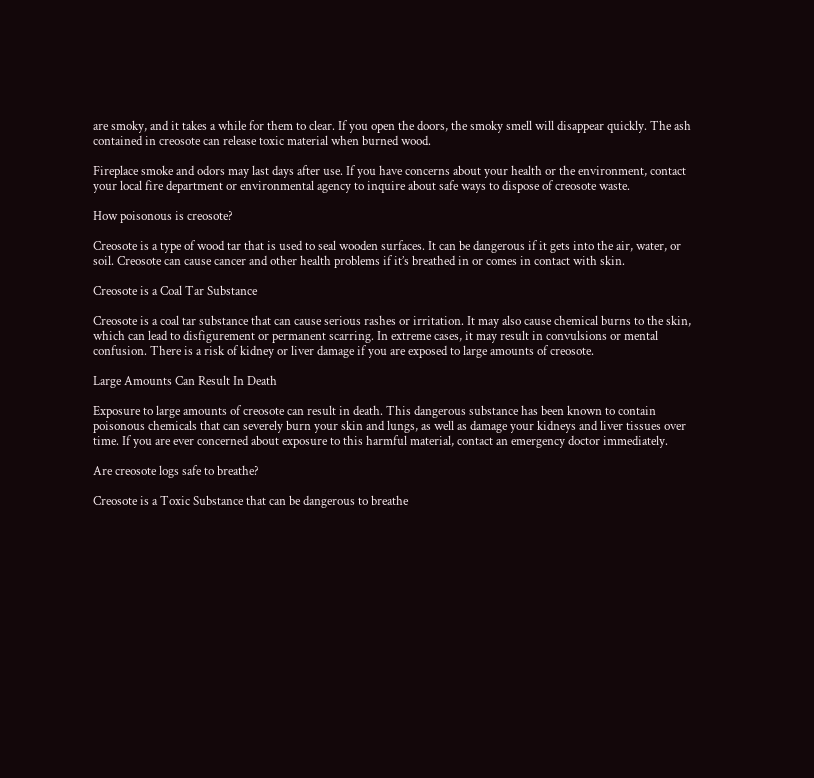are smoky, and it takes a while for them to clear. If you open the doors, the smoky smell will disappear quickly. The ash contained in creosote can release toxic material when burned wood.

Fireplace smoke and odors may last days after use. If you have concerns about your health or the environment, contact your local fire department or environmental agency to inquire about safe ways to dispose of creosote waste.

How poisonous is creosote?

Creosote is a type of wood tar that is used to seal wooden surfaces. It can be dangerous if it gets into the air, water, or soil. Creosote can cause cancer and other health problems if it’s breathed in or comes in contact with skin.

Creosote is a Coal Tar Substance

Creosote is a coal tar substance that can cause serious rashes or irritation. It may also cause chemical burns to the skin, which can lead to disfigurement or permanent scarring. In extreme cases, it may result in convulsions or mental confusion. There is a risk of kidney or liver damage if you are exposed to large amounts of creosote.

Large Amounts Can Result In Death

Exposure to large amounts of creosote can result in death. This dangerous substance has been known to contain poisonous chemicals that can severely burn your skin and lungs, as well as damage your kidneys and liver tissues over time. If you are ever concerned about exposure to this harmful material, contact an emergency doctor immediately.

Are creosote logs safe to breathe?

Creosote is a Toxic Substance that can be dangerous to breathe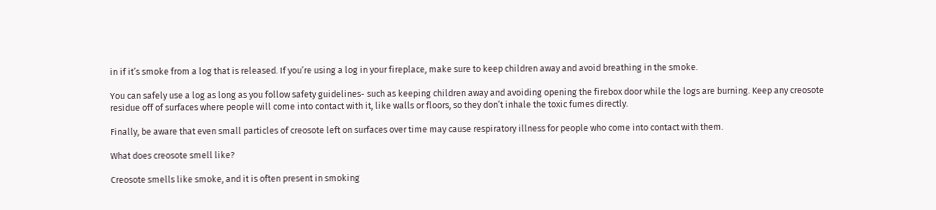in if it’s smoke from a log that is released. If you’re using a log in your fireplace, make sure to keep children away and avoid breathing in the smoke.

You can safely use a log as long as you follow safety guidelines- such as keeping children away and avoiding opening the firebox door while the logs are burning. Keep any creosote residue off of surfaces where people will come into contact with it, like walls or floors, so they don’t inhale the toxic fumes directly.

Finally, be aware that even small particles of creosote left on surfaces over time may cause respiratory illness for people who come into contact with them.

What does creosote smell like?

Creosote smells like smoke, and it is often present in smoking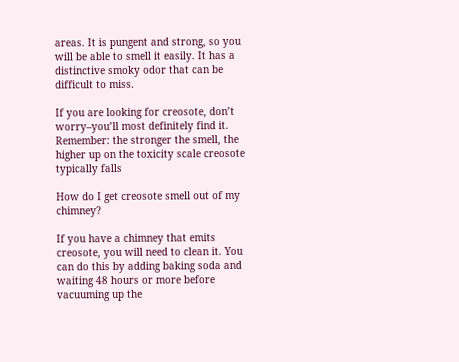areas. It is pungent and strong, so you will be able to smell it easily. It has a distinctive smoky odor that can be difficult to miss.

If you are looking for creosote, don’t worry–you’ll most definitely find it. Remember: the stronger the smell, the higher up on the toxicity scale creosote typically falls

How do I get creosote smell out of my chimney?

If you have a chimney that emits creosote, you will need to clean it. You can do this by adding baking soda and waiting 48 hours or more before vacuuming up the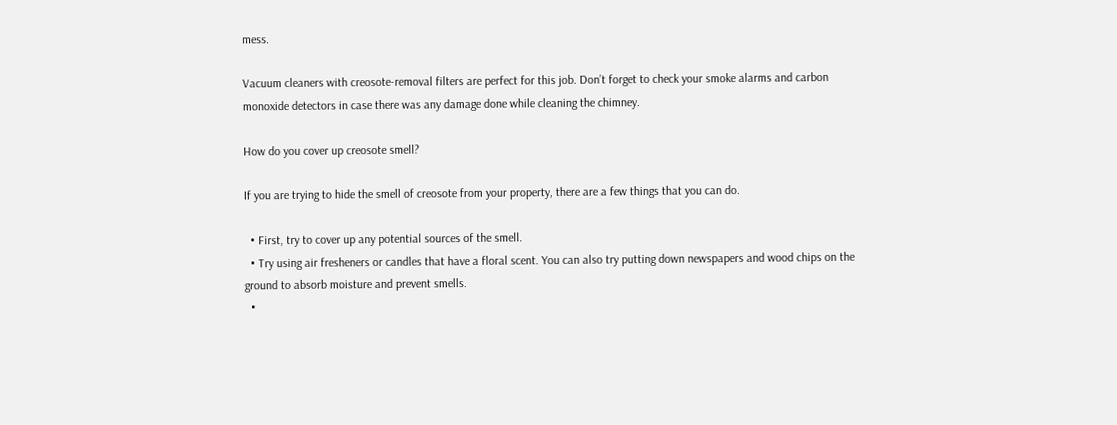mess.

Vacuum cleaners with creosote-removal filters are perfect for this job. Don’t forget to check your smoke alarms and carbon monoxide detectors in case there was any damage done while cleaning the chimney.

How do you cover up creosote smell?

If you are trying to hide the smell of creosote from your property, there are a few things that you can do.

  • First, try to cover up any potential sources of the smell.
  • Try using air fresheners or candles that have a floral scent. You can also try putting down newspapers and wood chips on the ground to absorb moisture and prevent smells.
  •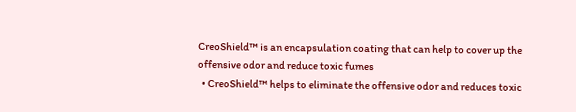CreoShield™ is an encapsulation coating that can help to cover up the offensive odor and reduce toxic fumes
  • CreoShield™ helps to eliminate the offensive odor and reduces toxic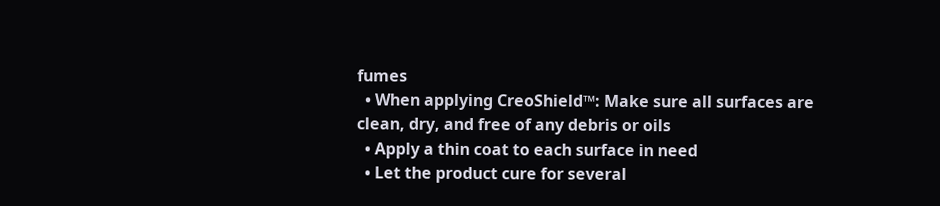fumes
  • When applying CreoShield™: Make sure all surfaces are clean, dry, and free of any debris or oils
  • Apply a thin coat to each surface in need
  • Let the product cure for several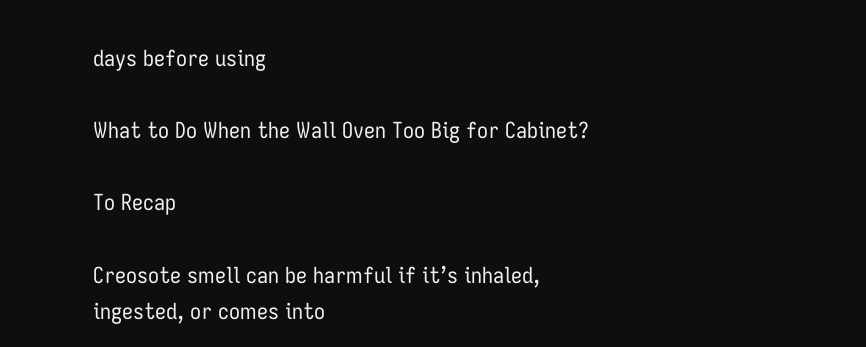days before using

What to Do When the Wall Oven Too Big for Cabinet?

To Recap

Creosote smell can be harmful if it’s inhaled, ingested, or comes into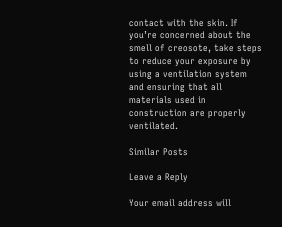contact with the skin. If you’re concerned about the smell of creosote, take steps to reduce your exposure by using a ventilation system and ensuring that all materials used in construction are properly ventilated.

Similar Posts

Leave a Reply

Your email address will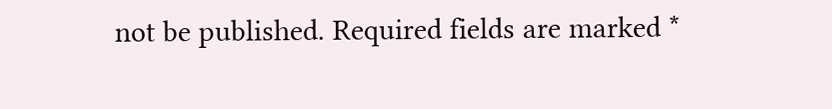not be published. Required fields are marked *